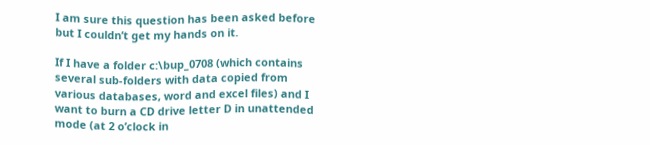I am sure this question has been asked before but I couldn’t get my hands on it.

If I have a folder c:\bup_0708 (which contains several sub-folders with data copied from various databases, word and excel files) and I want to burn a CD drive letter D in unattended mode (at 2 o’clock in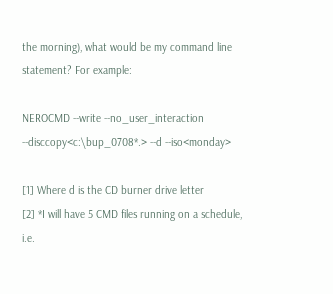the morning), what would be my command line statement? For example:

NEROCMD --write --no_user_interaction --disccopy<c:\bup_0708*.> --d --iso<monday>

[1] Where d is the CD burner drive letter
[2] *I will have 5 CMD files running on a schedule, i.e.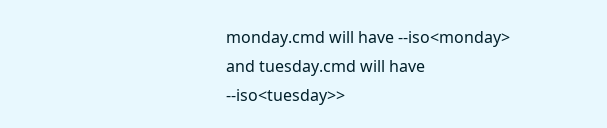monday.cmd will have --iso<monday> and tuesday.cmd will have --iso<tuesday>>